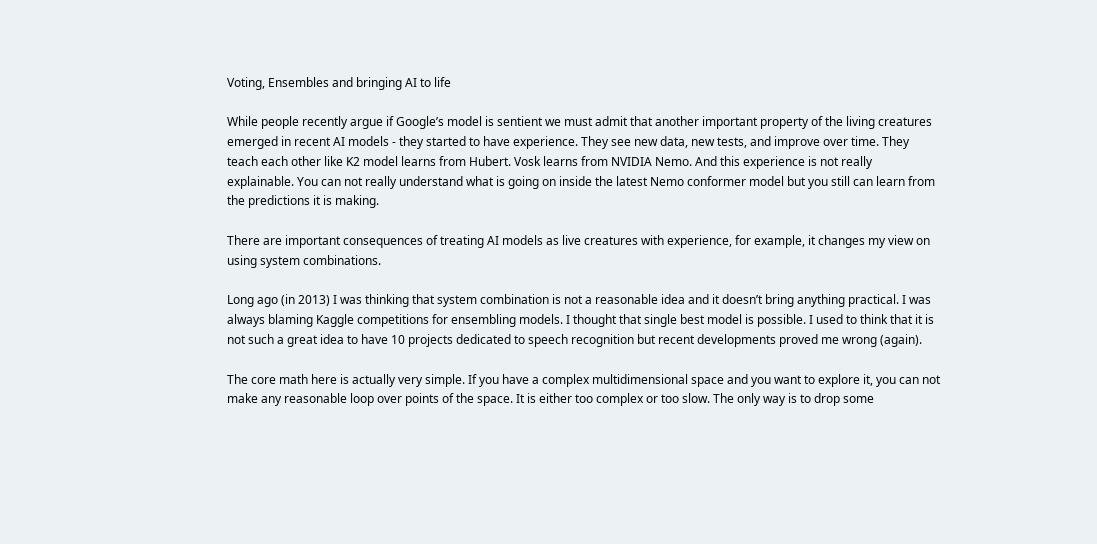Voting, Ensembles and bringing AI to life

While people recently argue if Google’s model is sentient we must admit that another important property of the living creatures emerged in recent AI models - they started to have experience. They see new data, new tests, and improve over time. They teach each other like K2 model learns from Hubert. Vosk learns from NVIDIA Nemo. And this experience is not really explainable. You can not really understand what is going on inside the latest Nemo conformer model but you still can learn from the predictions it is making.

There are important consequences of treating AI models as live creatures with experience, for example, it changes my view on using system combinations.

Long ago (in 2013) I was thinking that system combination is not a reasonable idea and it doesn’t bring anything practical. I was always blaming Kaggle competitions for ensembling models. I thought that single best model is possible. I used to think that it is not such a great idea to have 10 projects dedicated to speech recognition but recent developments proved me wrong (again).

The core math here is actually very simple. If you have a complex multidimensional space and you want to explore it, you can not make any reasonable loop over points of the space. It is either too complex or too slow. The only way is to drop some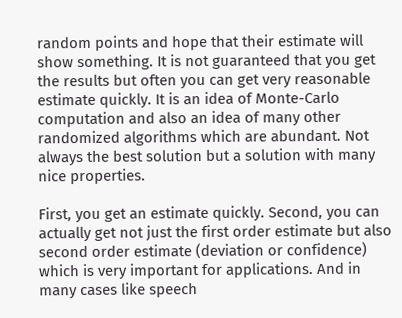random points and hope that their estimate will show something. It is not guaranteed that you get the results but often you can get very reasonable estimate quickly. It is an idea of Monte-Carlo computation and also an idea of many other randomized algorithms which are abundant. Not always the best solution but a solution with many nice properties.

First, you get an estimate quickly. Second, you can actually get not just the first order estimate but also second order estimate (deviation or confidence) which is very important for applications. And in many cases like speech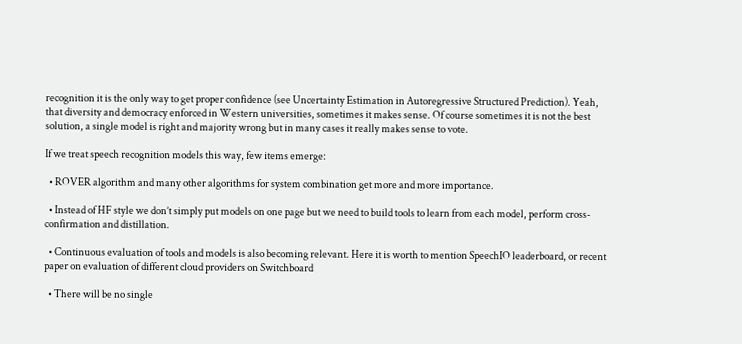recognition it is the only way to get proper confidence (see Uncertainty Estimation in Autoregressive Structured Prediction). Yeah, that diversity and democracy enforced in Western universities, sometimes it makes sense. Of course sometimes it is not the best solution, a single model is right and majority wrong but in many cases it really makes sense to vote.

If we treat speech recognition models this way, few items emerge:

  • ROVER algorithm and many other algorithms for system combination get more and more importance.

  • Instead of HF style we don’t simply put models on one page but we need to build tools to learn from each model, perform cross-confirmation and distillation.

  • Continuous evaluation of tools and models is also becoming relevant. Here it is worth to mention SpeechIO leaderboard, or recent paper on evaluation of different cloud providers on Switchboard

  • There will be no single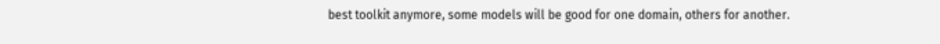best toolkit anymore, some models will be good for one domain, others for another.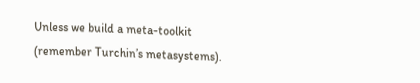Unless we build a meta-toolkit (remember Turchin’s metasystems).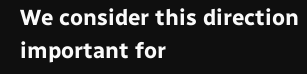We consider this direction important for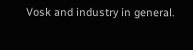Vosk and industry in general.